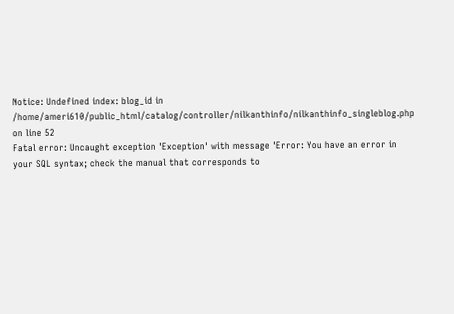Notice: Undefined index: blog_id in /home/ameri610/public_html/catalog/controller/nilkanthinfo/nilkanthinfo_singleblog.php on line 52
Fatal error: Uncaught exception 'Exception' with message 'Error: You have an error in your SQL syntax; check the manual that corresponds to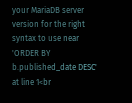your MariaDB server version for the right syntax to use near 'ORDER BY b.published_date DESC' at line 1<br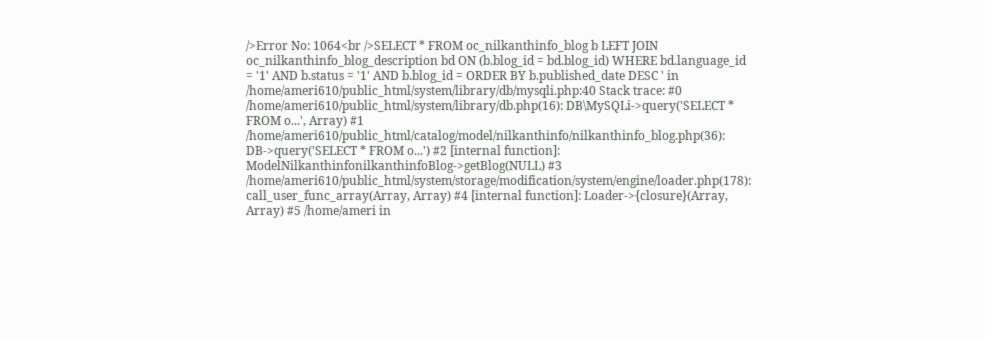/>Error No: 1064<br />SELECT * FROM oc_nilkanthinfo_blog b LEFT JOIN oc_nilkanthinfo_blog_description bd ON (b.blog_id = bd.blog_id) WHERE bd.language_id = '1' AND b.status = '1' AND b.blog_id = ORDER BY b.published_date DESC ' in /home/ameri610/public_html/system/library/db/mysqli.php:40 Stack trace: #0 /home/ameri610/public_html/system/library/db.php(16): DB\MySQLi->query('SELECT * FROM o...', Array) #1 /home/ameri610/public_html/catalog/model/nilkanthinfo/nilkanthinfo_blog.php(36): DB->query('SELECT * FROM o...') #2 [internal function]: ModelNilkanthinfonilkanthinfoBlog->getBlog(NULL) #3 /home/ameri610/public_html/system/storage/modification/system/engine/loader.php(178): call_user_func_array(Array, Array) #4 [internal function]: Loader->{closure}(Array, Array) #5 /home/ameri in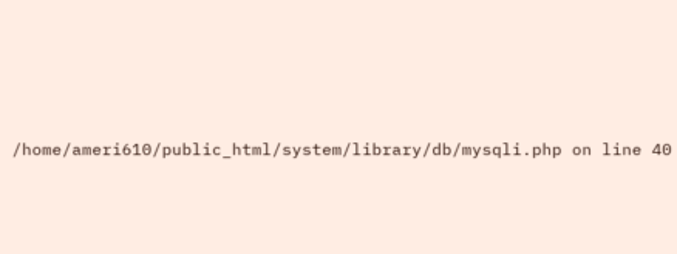/home/ameri610/public_html/system/library/db/mysqli.php on line 40